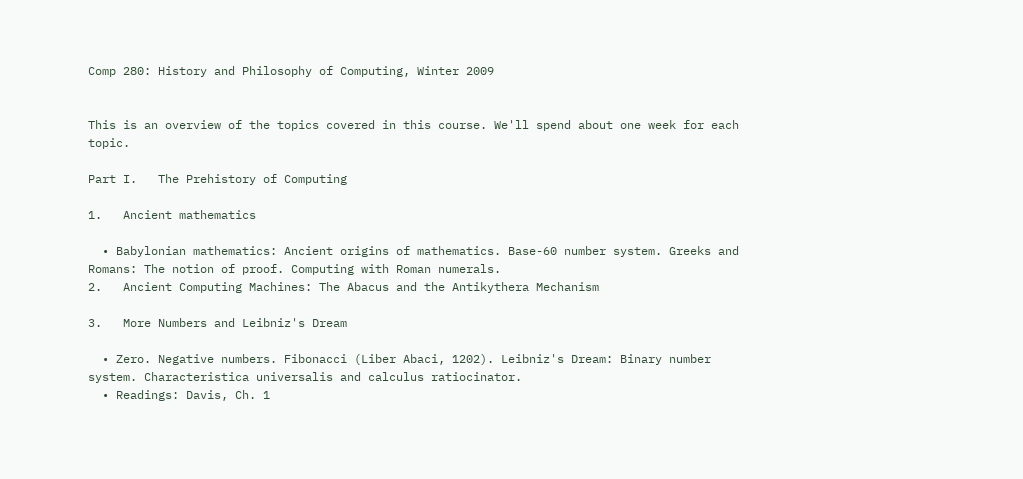Comp 280: History and Philosophy of Computing, Winter 2009


This is an overview of the topics covered in this course. We'll spend about one week for each topic.

Part I.   The Prehistory of Computing

1.   Ancient mathematics

  • Babylonian mathematics: Ancient origins of mathematics. Base-60 number system. Greeks and Romans: The notion of proof. Computing with Roman numerals.
2.   Ancient Computing Machines: The Abacus and the Antikythera Mechanism

3.   More Numbers and Leibniz's Dream

  • Zero. Negative numbers. Fibonacci (Liber Abaci, 1202). Leibniz's Dream: Binary number system. Characteristica universalis and calculus ratiocinator.
  • Readings: Davis, Ch. 1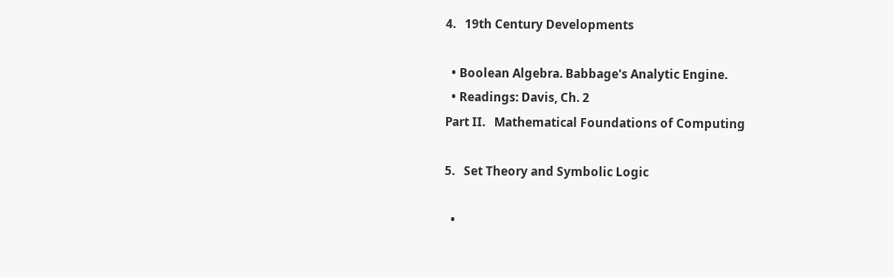4.   19th Century Developments

  • Boolean Algebra. Babbage's Analytic Engine.
  • Readings: Davis, Ch. 2
Part II.   Mathematical Foundations of Computing

5.   Set Theory and Symbolic Logic

  •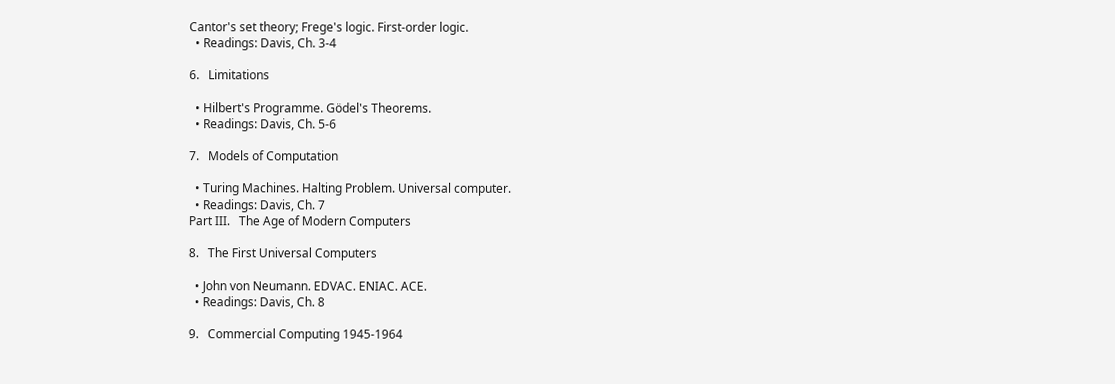Cantor's set theory; Frege's logic. First-order logic.
  • Readings: Davis, Ch. 3-4

6.   Limitations

  • Hilbert's Programme. Gödel's Theorems.
  • Readings: Davis, Ch. 5-6

7.   Models of Computation

  • Turing Machines. Halting Problem. Universal computer.
  • Readings: Davis, Ch. 7
Part III.   The Age of Modern Computers

8.   The First Universal Computers

  • John von Neumann. EDVAC. ENIAC. ACE.
  • Readings: Davis, Ch. 8

9.   Commercial Computing 1945-1964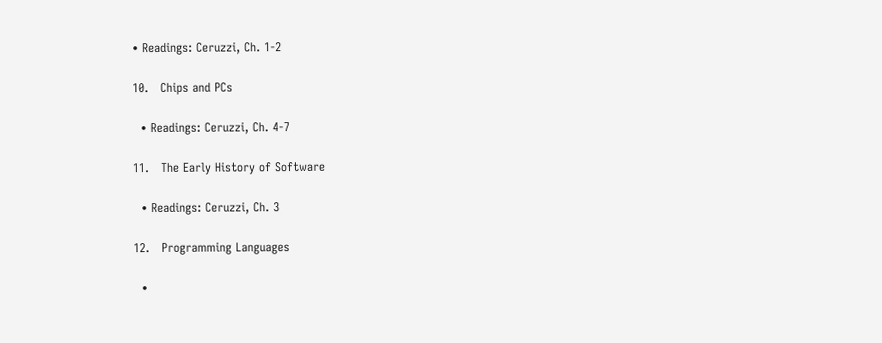• Readings: Ceruzzi, Ch. 1-2

10.   Chips and PCs

  • Readings: Ceruzzi, Ch. 4-7

11.   The Early History of Software

  • Readings: Ceruzzi, Ch. 3

12.   Programming Languages

  •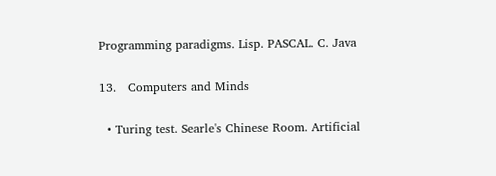Programming paradigms. Lisp. PASCAL. C. Java

13.   Computers and Minds

  • Turing test. Searle's Chinese Room. Artificial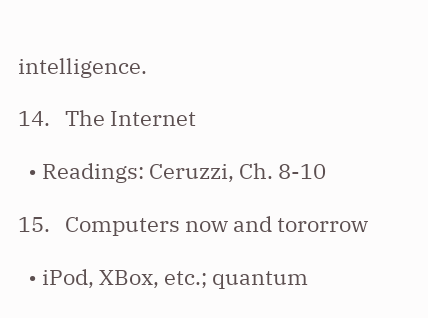intelligence.

14.   The Internet

  • Readings: Ceruzzi, Ch. 8-10

15.   Computers now and tororrow

  • iPod, XBox, etc.; quantum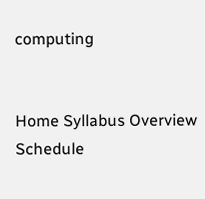computing


Home Syllabus Overview Schedule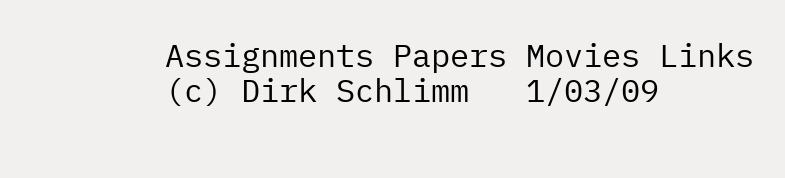Assignments Papers Movies Links (c) Dirk Schlimm   1/03/09